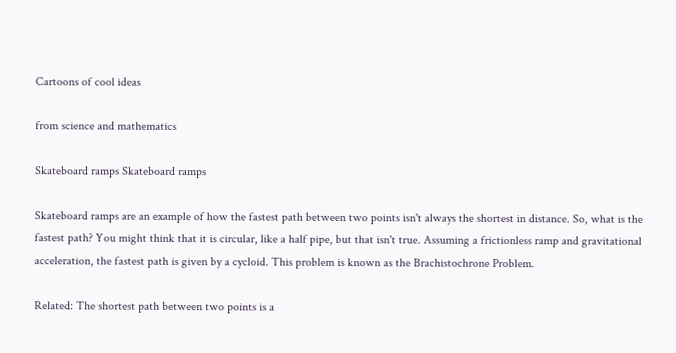Cartoons of cool ideas

from science and mathematics

Skateboard ramps Skateboard ramps

Skateboard ramps are an example of how the fastest path between two points isn't always the shortest in distance. So, what is the fastest path? You might think that it is circular, like a half pipe, but that isn't true. Assuming a frictionless ramp and gravitational acceleration, the fastest path is given by a cycloid. This problem is known as the Brachistochrone Problem.

Related: The shortest path between two points is a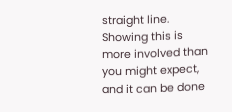straight line. Showing this is more involved than you might expect, and it can be done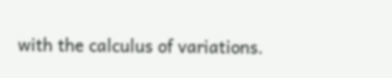with the calculus of variations.